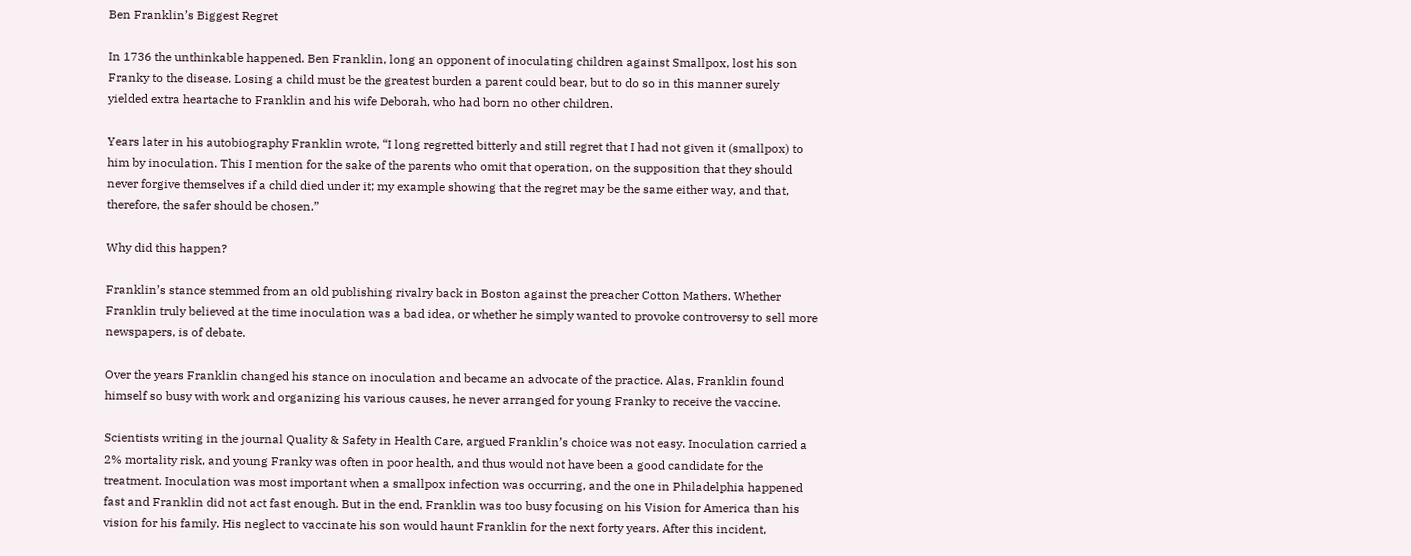Ben Franklin’s Biggest Regret

In 1736 the unthinkable happened. Ben Franklin, long an opponent of inoculating children against Smallpox, lost his son Franky to the disease. Losing a child must be the greatest burden a parent could bear, but to do so in this manner surely yielded extra heartache to Franklin and his wife Deborah, who had born no other children.

Years later in his autobiography Franklin wrote, “I long regretted bitterly and still regret that I had not given it (smallpox) to him by inoculation. This I mention for the sake of the parents who omit that operation, on the supposition that they should never forgive themselves if a child died under it; my example showing that the regret may be the same either way, and that, therefore, the safer should be chosen.”

Why did this happen?

Franklin’s stance stemmed from an old publishing rivalry back in Boston against the preacher Cotton Mathers. Whether Franklin truly believed at the time inoculation was a bad idea, or whether he simply wanted to provoke controversy to sell more newspapers, is of debate.

Over the years Franklin changed his stance on inoculation and became an advocate of the practice. Alas, Franklin found himself so busy with work and organizing his various causes, he never arranged for young Franky to receive the vaccine.

Scientists writing in the journal Quality & Safety in Health Care, argued Franklin’s choice was not easy. Inoculation carried a 2% mortality risk, and young Franky was often in poor health, and thus would not have been a good candidate for the treatment. Inoculation was most important when a smallpox infection was occurring, and the one in Philadelphia happened fast and Franklin did not act fast enough. But in the end, Franklin was too busy focusing on his Vision for America than his vision for his family. His neglect to vaccinate his son would haunt Franklin for the next forty years. After this incident,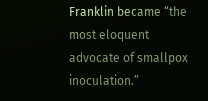Franklin became “the most eloquent advocate of smallpox inoculation.”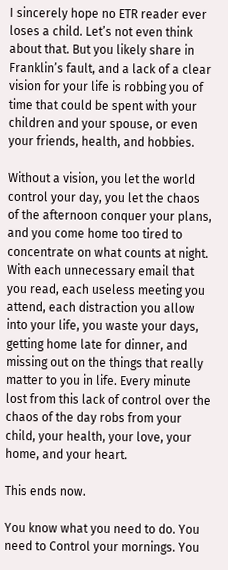I sincerely hope no ETR reader ever loses a child. Let’s not even think about that. But you likely share in Franklin’s fault, and a lack of a clear vision for your life is robbing you of time that could be spent with your children and your spouse, or even your friends, health, and hobbies.

Without a vision, you let the world control your day, you let the chaos of the afternoon conquer your plans, and you come home too tired to concentrate on what counts at night. With each unnecessary email that you read, each useless meeting you attend, each distraction you allow into your life, you waste your days, getting home late for dinner, and missing out on the things that really matter to you in life. Every minute lost from this lack of control over the chaos of the day robs from your child, your health, your love, your home, and your heart.

This ends now.

You know what you need to do. You need to Control your mornings. You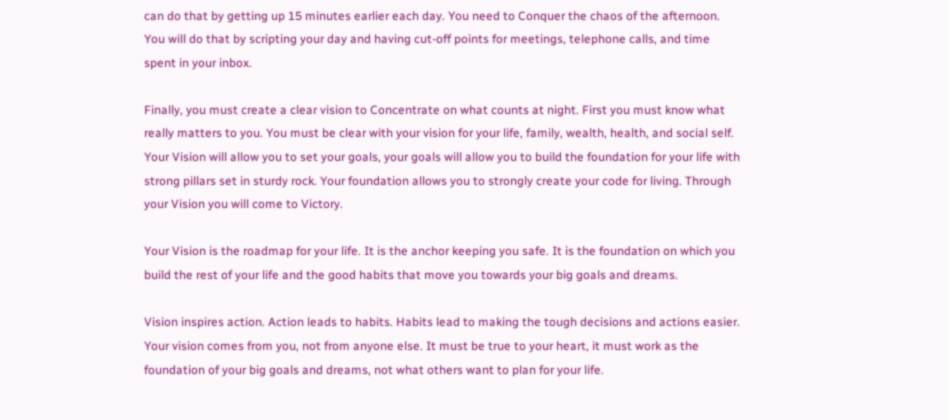can do that by getting up 15 minutes earlier each day. You need to Conquer the chaos of the afternoon. You will do that by scripting your day and having cut-off points for meetings, telephone calls, and time spent in your inbox.

Finally, you must create a clear vision to Concentrate on what counts at night. First you must know what really matters to you. You must be clear with your vision for your life, family, wealth, health, and social self. Your Vision will allow you to set your goals, your goals will allow you to build the foundation for your life with strong pillars set in sturdy rock. Your foundation allows you to strongly create your code for living. Through your Vision you will come to Victory.

Your Vision is the roadmap for your life. It is the anchor keeping you safe. It is the foundation on which you build the rest of your life and the good habits that move you towards your big goals and dreams.

Vision inspires action. Action leads to habits. Habits lead to making the tough decisions and actions easier. Your vision comes from you, not from anyone else. It must be true to your heart, it must work as the foundation of your big goals and dreams, not what others want to plan for your life.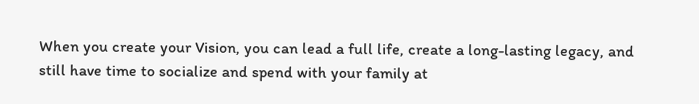When you create your Vision, you can lead a full life, create a long-lasting legacy, and still have time to socialize and spend with your family at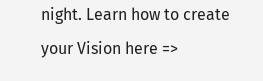night. Learn how to create your Vision here =>